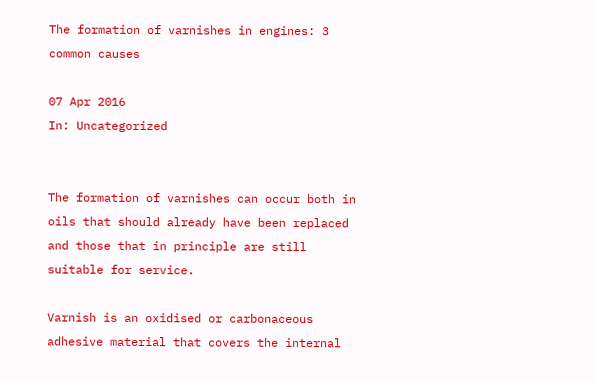The formation of varnishes in engines: 3 common causes

07 Apr 2016
In: Uncategorized


The formation of varnishes can occur both in oils that should already have been replaced and those that in principle are still suitable for service.

Varnish is an oxidised or carbonaceous adhesive material that covers the internal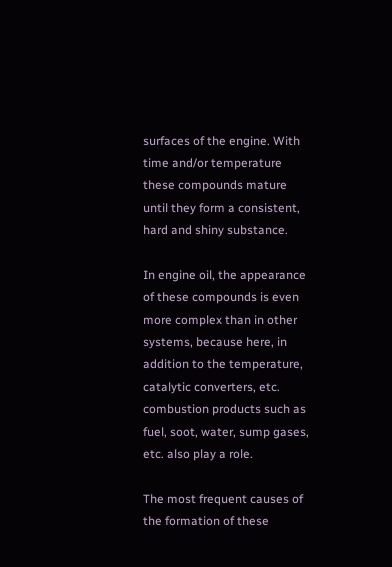surfaces of the engine. With time and/or temperature these compounds mature until they form a consistent, hard and shiny substance.

In engine oil, the appearance of these compounds is even more complex than in other systems, because here, in addition to the temperature, catalytic converters, etc. combustion products such as fuel, soot, water, sump gases, etc. also play a role.

The most frequent causes of the formation of these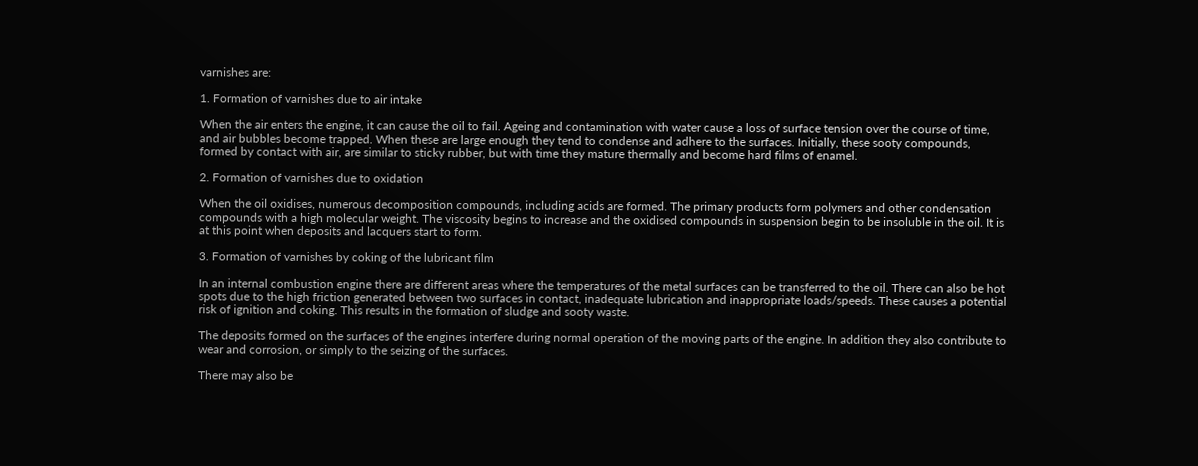varnishes are:

1. Formation of varnishes due to air intake

When the air enters the engine, it can cause the oil to fail. Ageing and contamination with water cause a loss of surface tension over the course of time, and air bubbles become trapped. When these are large enough they tend to condense and adhere to the surfaces. Initially, these sooty compounds, formed by contact with air, are similar to sticky rubber, but with time they mature thermally and become hard films of enamel.

2. Formation of varnishes due to oxidation

When the oil oxidises, numerous decomposition compounds, including acids are formed. The primary products form polymers and other condensation compounds with a high molecular weight. The viscosity begins to increase and the oxidised compounds in suspension begin to be insoluble in the oil. It is at this point when deposits and lacquers start to form.

3. Formation of varnishes by coking of the lubricant film

In an internal combustion engine there are different areas where the temperatures of the metal surfaces can be transferred to the oil. There can also be hot spots due to the high friction generated between two surfaces in contact, inadequate lubrication and inappropriate loads/speeds. These causes a potential risk of ignition and coking. This results in the formation of sludge and sooty waste.

The deposits formed on the surfaces of the engines interfere during normal operation of the moving parts of the engine. In addition they also contribute to wear and corrosion, or simply to the seizing of the surfaces.

There may also be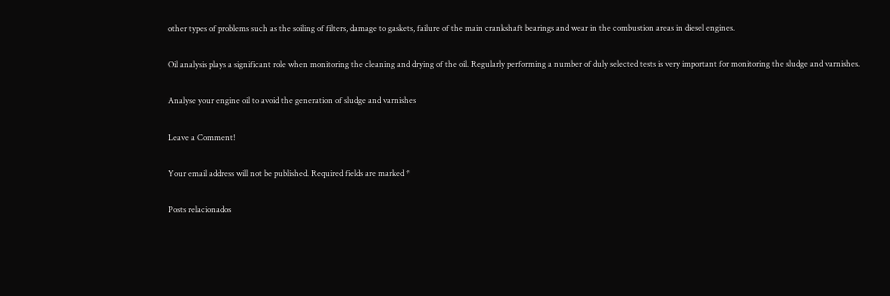other types of problems such as the soiling of filters, damage to gaskets, failure of the main crankshaft bearings and wear in the combustion areas in diesel engines.

Oil analysis plays a significant role when monitoring the cleaning and drying of the oil. Regularly performing a number of duly selected tests is very important for monitoring the sludge and varnishes.

Analyse your engine oil to avoid the generation of sludge and varnishes

Leave a Comment!

Your email address will not be published. Required fields are marked *

Posts relacionados